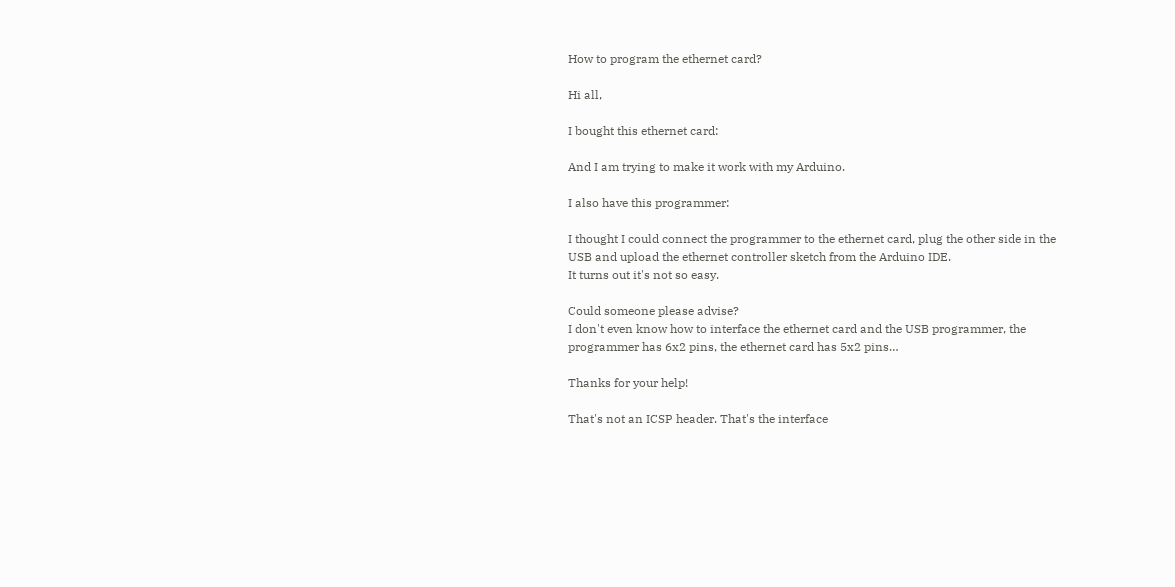How to program the ethernet card?

Hi all,

I bought this ethernet card:

And I am trying to make it work with my Arduino.

I also have this programmer:

I thought I could connect the programmer to the ethernet card, plug the other side in the USB and upload the ethernet controller sketch from the Arduino IDE.
It turns out it's not so easy.

Could someone please advise?
I don't even know how to interface the ethernet card and the USB programmer, the programmer has 6x2 pins, the ethernet card has 5x2 pins…

Thanks for your help!

That's not an ICSP header. That's the interface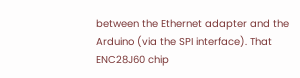between the Ethernet adapter and the Arduino (via the SPI interface). That ENC28J60 chip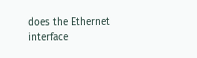does the Ethernet interface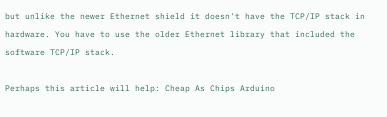but unlike the newer Ethernet shield it doesn't have the TCP/IP stack in hardware. You have to use the older Ethernet library that included the software TCP/IP stack.

Perhaps this article will help: Cheap As Chips Arduino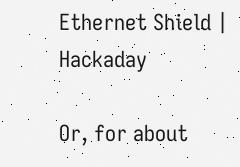Ethernet Shield | Hackaday

Or, for about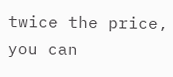twice the price, you can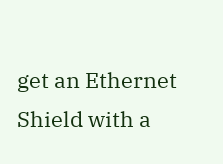get an Ethernet Shield with a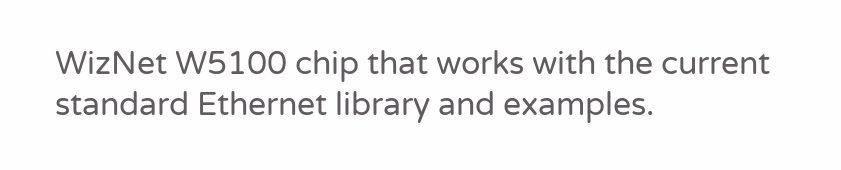WizNet W5100 chip that works with the current standard Ethernet library and examples.